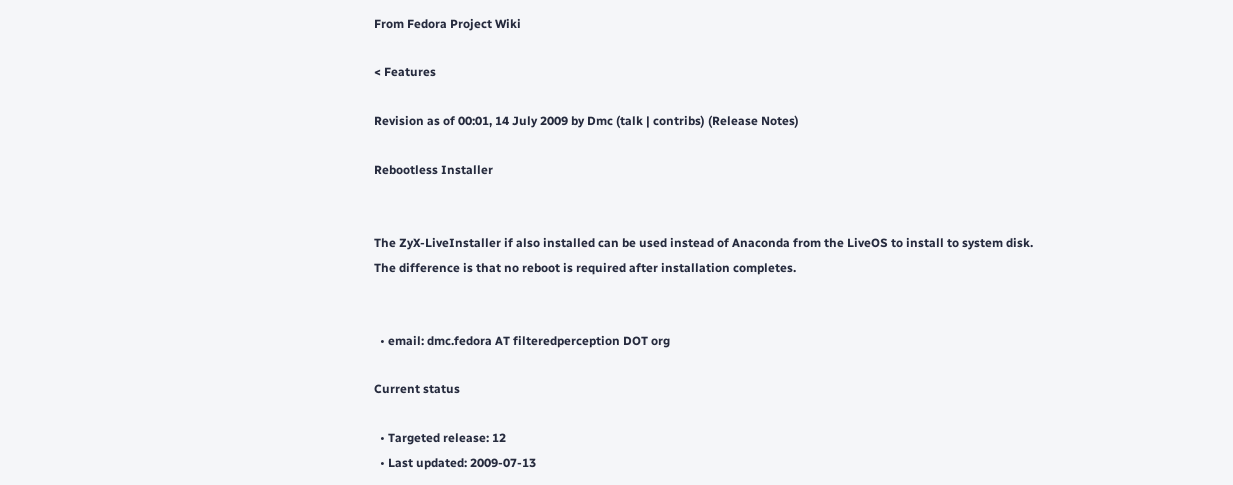From Fedora Project Wiki

< Features

Revision as of 00:01, 14 July 2009 by Dmc (talk | contribs) (Release Notes)

Rebootless Installer


The ZyX-LiveInstaller if also installed can be used instead of Anaconda from the LiveOS to install to system disk. The difference is that no reboot is required after installation completes.


  • email: dmc.fedora AT filteredperception DOT org

Current status

  • Targeted release: 12
  • Last updated: 2009-07-13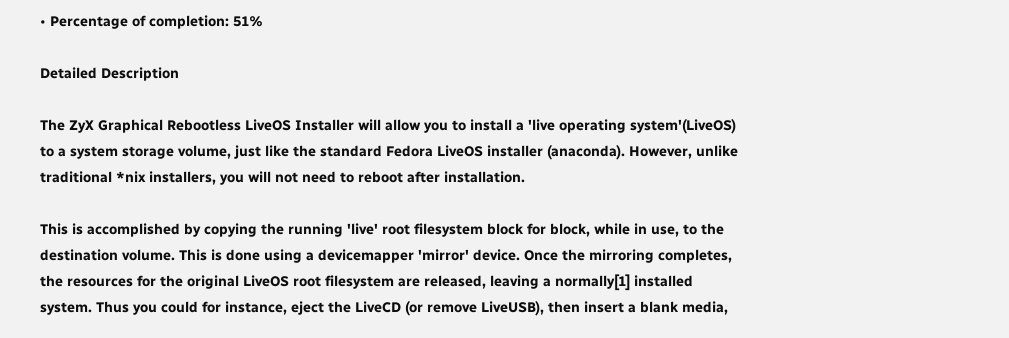• Percentage of completion: 51%

Detailed Description

The ZyX Graphical Rebootless LiveOS Installer will allow you to install a 'live operating system'(LiveOS) to a system storage volume, just like the standard Fedora LiveOS installer (anaconda). However, unlike traditional *nix installers, you will not need to reboot after installation.

This is accomplished by copying the running 'live' root filesystem block for block, while in use, to the destination volume. This is done using a devicemapper 'mirror' device. Once the mirroring completes, the resources for the original LiveOS root filesystem are released, leaving a normally[1] installed system. Thus you could for instance, eject the LiveCD (or remove LiveUSB), then insert a blank media,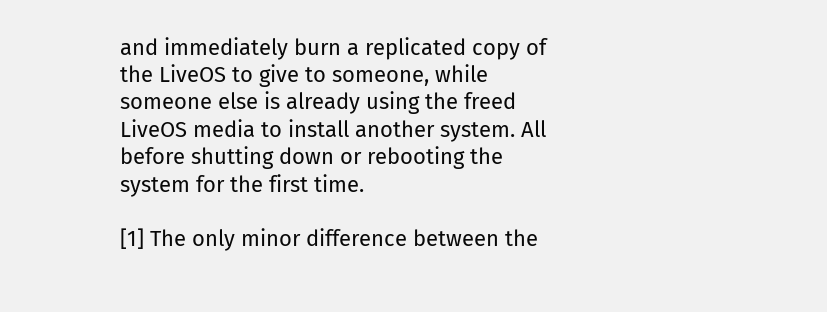and immediately burn a replicated copy of the LiveOS to give to someone, while someone else is already using the freed LiveOS media to install another system. All before shutting down or rebooting the system for the first time.

[1] The only minor difference between the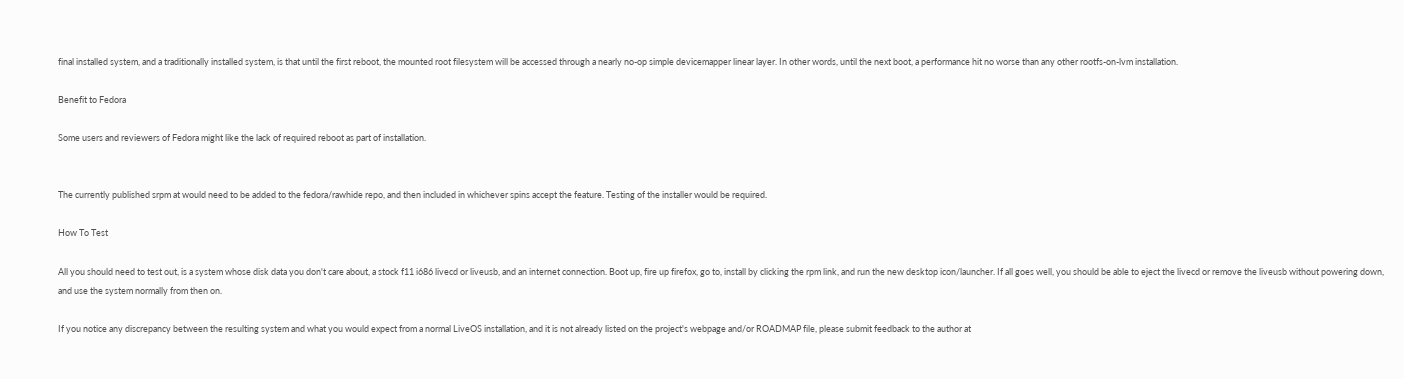final installed system, and a traditionally installed system, is that until the first reboot, the mounted root filesystem will be accessed through a nearly no-op simple devicemapper linear layer. In other words, until the next boot, a performance hit no worse than any other rootfs-on-lvm installation.

Benefit to Fedora

Some users and reviewers of Fedora might like the lack of required reboot as part of installation.


The currently published srpm at would need to be added to the fedora/rawhide repo, and then included in whichever spins accept the feature. Testing of the installer would be required.

How To Test

All you should need to test out, is a system whose disk data you don't care about, a stock f11 i686 livecd or liveusb, and an internet connection. Boot up, fire up firefox, go to, install by clicking the rpm link, and run the new desktop icon/launcher. If all goes well, you should be able to eject the livecd or remove the liveusb without powering down, and use the system normally from then on.

If you notice any discrepancy between the resulting system and what you would expect from a normal LiveOS installation, and it is not already listed on the project's webpage and/or ROADMAP file, please submit feedback to the author at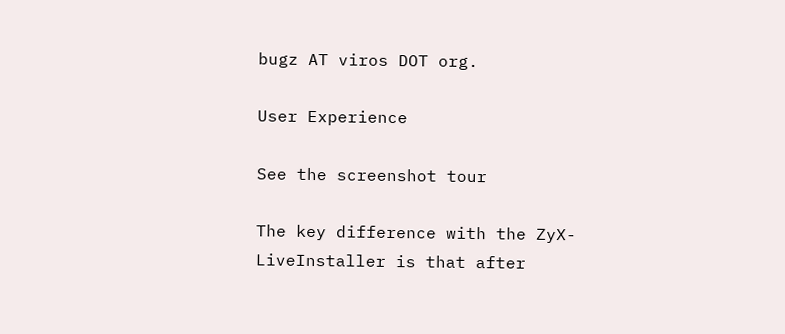bugz AT viros DOT org.

User Experience

See the screenshot tour

The key difference with the ZyX-LiveInstaller is that after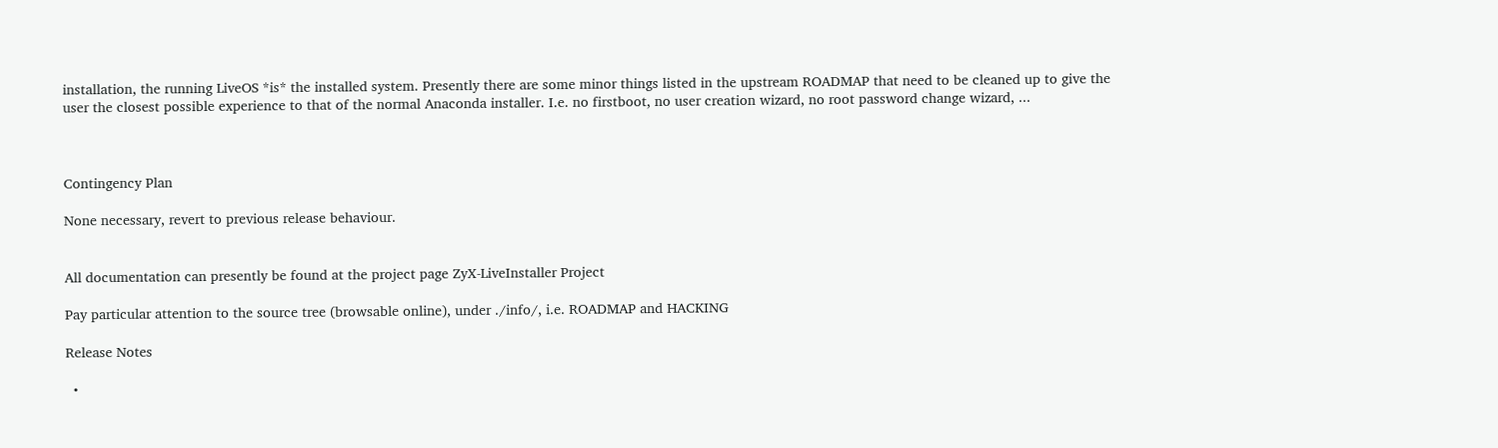installation, the running LiveOS *is* the installed system. Presently there are some minor things listed in the upstream ROADMAP that need to be cleaned up to give the user the closest possible experience to that of the normal Anaconda installer. I.e. no firstboot, no user creation wizard, no root password change wizard, ...



Contingency Plan

None necessary, revert to previous release behaviour.


All documentation can presently be found at the project page ZyX-LiveInstaller Project

Pay particular attention to the source tree (browsable online), under ./info/, i.e. ROADMAP and HACKING

Release Notes

  •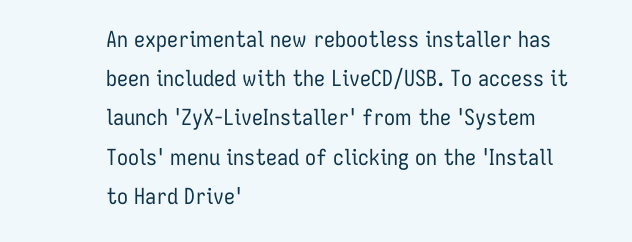An experimental new rebootless installer has been included with the LiveCD/USB. To access it launch 'ZyX-LiveInstaller' from the 'System Tools' menu instead of clicking on the 'Install to Hard Drive'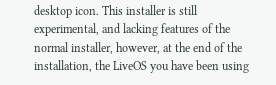desktop icon. This installer is still experimental, and lacking features of the normal installer, however, at the end of the installation, the LiveOS you have been using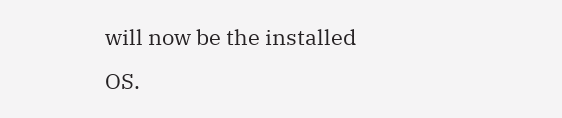will now be the installed OS.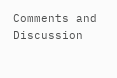Comments and Discussion